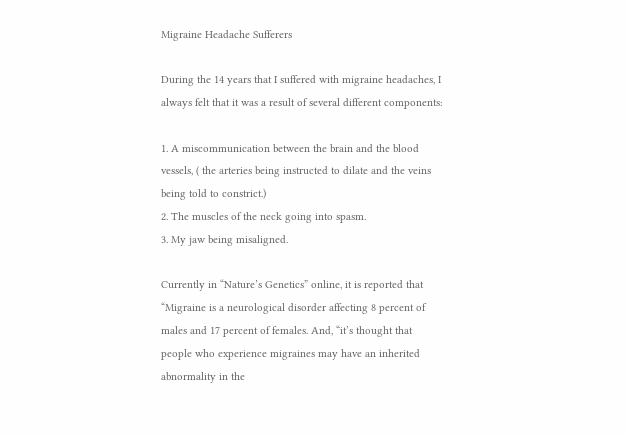Migraine Headache Sufferers

During the 14 years that I suffered with migraine headaches, I always felt that it was a result of several different components:

1. A miscommunication between the brain and the blood vessels, ( the arteries being instructed to dilate and the veins being told to constrict.)
2. The muscles of the neck going into spasm.
3. My jaw being misaligned.

Currently in “Nature’s Genetics” online, it is reported that “Migraine is a neurological disorder affecting 8 percent of males and 17 percent of females. And, “it’s thought that people who experience migraines may have an inherited abnormality in the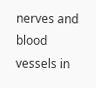nerves and blood vessels in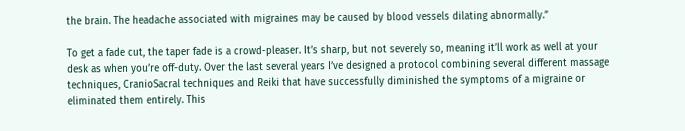the brain. The headache associated with migraines may be caused by blood vessels dilating abnormally.”

To get a fade cut, the taper fade is a crowd-pleaser. It’s sharp, but not severely so, meaning it’ll work as well at your desk as when you’re off-duty. Over the last several years I’ve designed a protocol combining several different massage techniques, CranioSacral techniques and Reiki that have successfully diminished the symptoms of a migraine or eliminated them entirely. This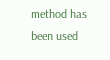method has been used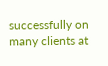successfully on many clients at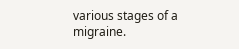various stages of a migraine.